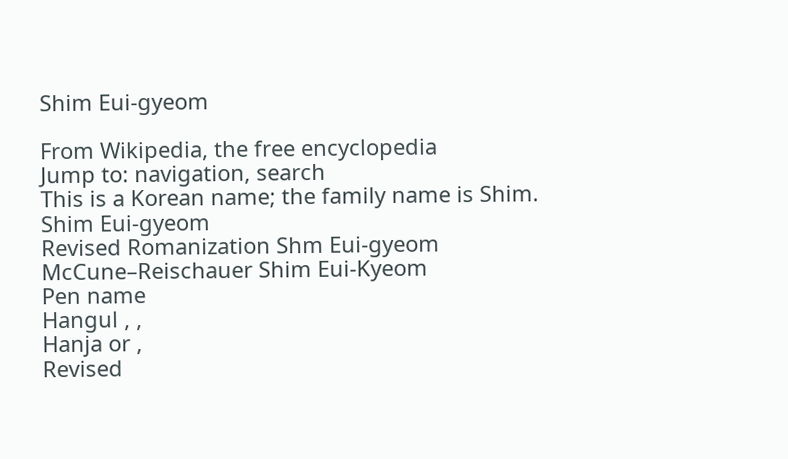Shim Eui-gyeom

From Wikipedia, the free encyclopedia
Jump to: navigation, search
This is a Korean name; the family name is Shim.
Shim Eui-gyeom
Revised Romanization Shm Eui-gyeom
McCune–Reischauer Shim Eui-Kyeom
Pen name
Hangul , ,
Hanja or ,
Revised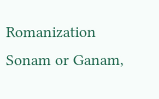Romanization Sonam or Ganam,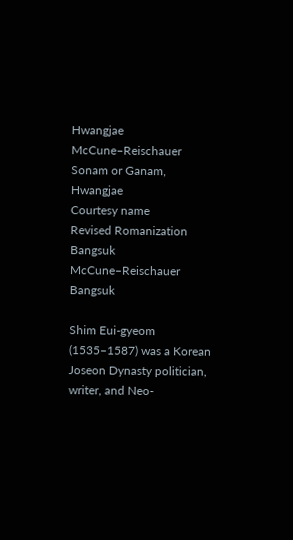Hwangjae
McCune–Reischauer Sonam or Ganam, Hwangjae
Courtesy name
Revised Romanization Bangsuk
McCune–Reischauer Bangsuk

Shim Eui-gyeom (1535–1587) was a Korean Joseon Dynasty politician, writer, and Neo-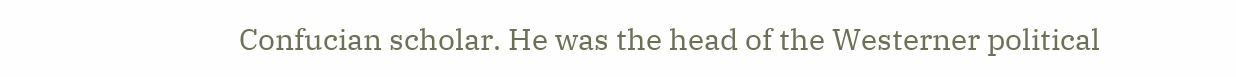Confucian scholar. He was the head of the Westerner political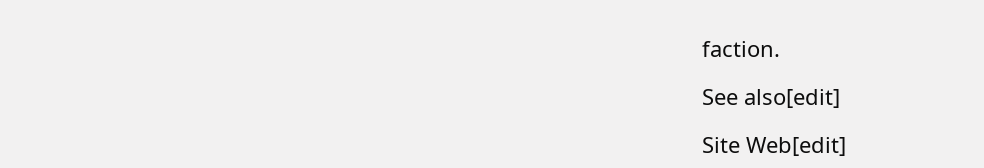faction.

See also[edit]

Site Web[edit]